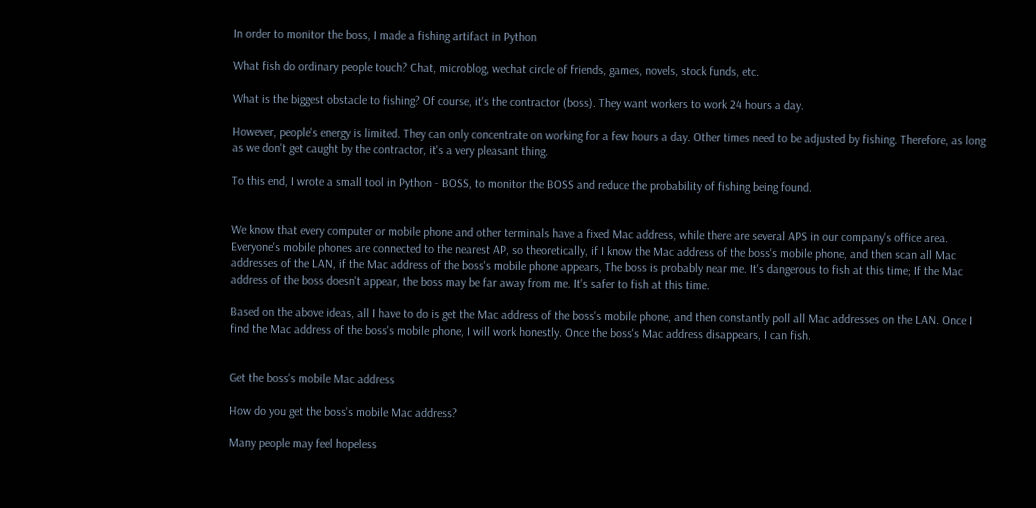In order to monitor the boss, I made a fishing artifact in Python

What fish do ordinary people touch? Chat, microblog, wechat circle of friends, games, novels, stock funds, etc.

What is the biggest obstacle to fishing? Of course, it's the contractor (boss). They want workers to work 24 hours a day.

However, people's energy is limited. They can only concentrate on working for a few hours a day. Other times need to be adjusted by fishing. Therefore, as long as we don't get caught by the contractor, it's a very pleasant thing.

To this end, I wrote a small tool in Python - BOSS, to monitor the BOSS and reduce the probability of fishing being found.


We know that every computer or mobile phone and other terminals have a fixed Mac address, while there are several APS in our company's office area. Everyone's mobile phones are connected to the nearest AP, so theoretically, if I know the Mac address of the boss's mobile phone, and then scan all Mac addresses of the LAN, if the Mac address of the boss's mobile phone appears, The boss is probably near me. It's dangerous to fish at this time; If the Mac address of the boss doesn't appear, the boss may be far away from me. It's safer to fish at this time.

Based on the above ideas, all I have to do is get the Mac address of the boss's mobile phone, and then constantly poll all Mac addresses on the LAN. Once I find the Mac address of the boss's mobile phone, I will work honestly. Once the boss's Mac address disappears, I can fish.


Get the boss's mobile Mac address

How do you get the boss's mobile Mac address?

Many people may feel hopeless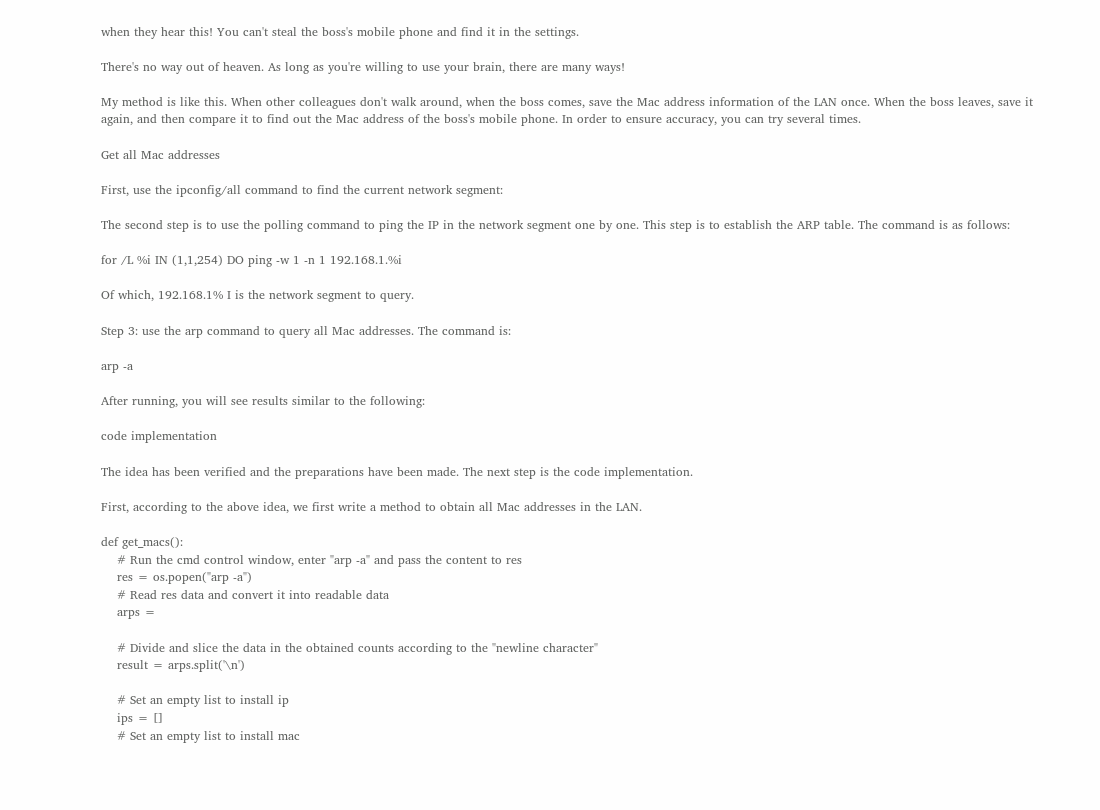when they hear this! You can't steal the boss's mobile phone and find it in the settings.

There's no way out of heaven. As long as you're willing to use your brain, there are many ways!

My method is like this. When other colleagues don't walk around, when the boss comes, save the Mac address information of the LAN once. When the boss leaves, save it again, and then compare it to find out the Mac address of the boss's mobile phone. In order to ensure accuracy, you can try several times.

Get all Mac addresses

First, use the ipconfig/all command to find the current network segment:

The second step is to use the polling command to ping the IP in the network segment one by one. This step is to establish the ARP table. The command is as follows:

for /L %i IN (1,1,254) DO ping -w 1 -n 1 192.168.1.%i

Of which, 192.168.1% I is the network segment to query.

Step 3: use the arp command to query all Mac addresses. The command is:

arp -a

After running, you will see results similar to the following:

code implementation

The idea has been verified and the preparations have been made. The next step is the code implementation.

First, according to the above idea, we first write a method to obtain all Mac addresses in the LAN.

def get_macs():
    # Run the cmd control window, enter "arp -a" and pass the content to res
    res = os.popen("arp -a")
    # Read res data and convert it into readable data
    arps =

    # Divide and slice the data in the obtained counts according to the "newline character"
    result = arps.split('\n')

    # Set an empty list to install ip
    ips = []
    # Set an empty list to install mac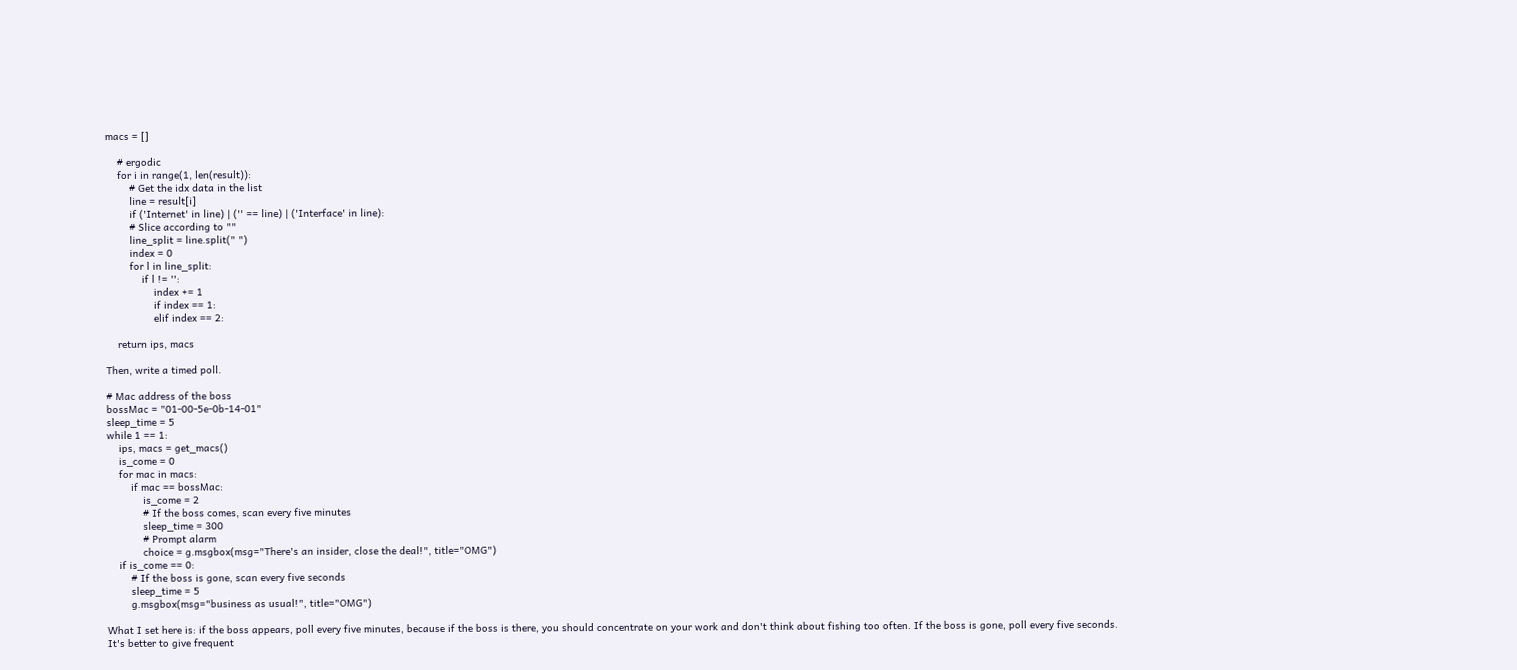macs = []

    # ergodic
    for i in range(1, len(result)):
        # Get the idx data in the list
        line = result[i]
        if ('Internet' in line) | ('' == line) | ('Interface' in line):
        # Slice according to ""
        line_split = line.split(" ")
        index = 0
        for l in line_split:
            if l != '':
                index += 1
                if index == 1:
                elif index == 2:

    return ips, macs

Then, write a timed poll.

# Mac address of the boss
bossMac = "01-00-5e-0b-14-01"
sleep_time = 5
while 1 == 1:
    ips, macs = get_macs()
    is_come = 0
    for mac in macs:
        if mac == bossMac:
            is_come = 2
            # If the boss comes, scan every five minutes
            sleep_time = 300
            # Prompt alarm
            choice = g.msgbox(msg="There's an insider, close the deal!", title="OMG")
    if is_come == 0:
        # If the boss is gone, scan every five seconds
        sleep_time = 5
        g.msgbox(msg="business as usual!", title="OMG")

What I set here is: if the boss appears, poll every five minutes, because if the boss is there, you should concentrate on your work and don't think about fishing too often. If the boss is gone, poll every five seconds. It's better to give frequent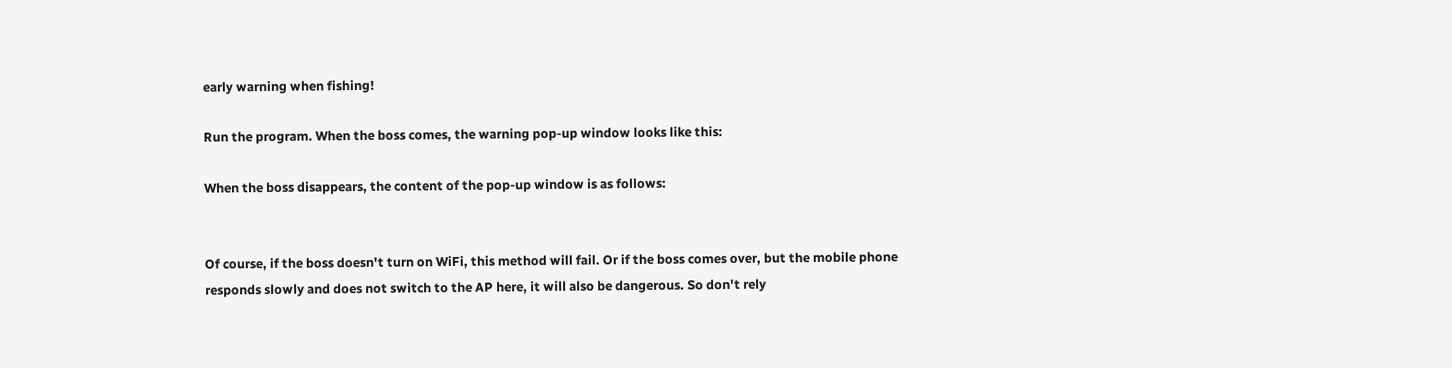early warning when fishing!

Run the program. When the boss comes, the warning pop-up window looks like this:

When the boss disappears, the content of the pop-up window is as follows:


Of course, if the boss doesn't turn on WiFi, this method will fail. Or if the boss comes over, but the mobile phone responds slowly and does not switch to the AP here, it will also be dangerous. So don't rely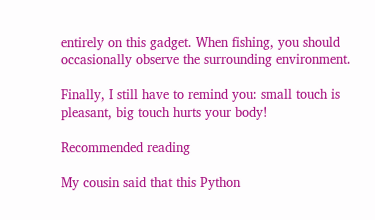entirely on this gadget. When fishing, you should occasionally observe the surrounding environment.

Finally, I still have to remind you: small touch is pleasant, big touch hurts your body!

Recommended reading

My cousin said that this Python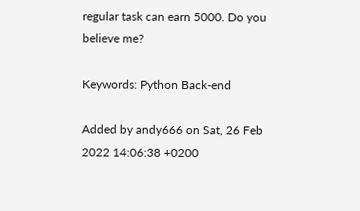regular task can earn 5000. Do you believe me?

Keywords: Python Back-end

Added by andy666 on Sat, 26 Feb 2022 14:06:38 +0200